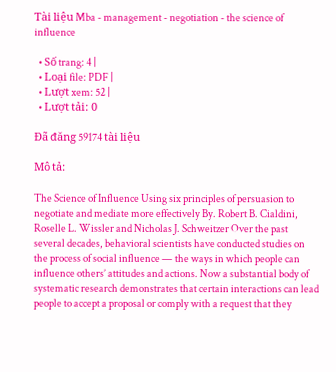Tài liệu Mba - management - negotiation - the science of influence

  • Số trang: 4 |
  • Loại file: PDF |
  • Lượt xem: 52 |
  • Lượt tải: 0

Đã đăng 59174 tài liệu

Mô tả:

The Science of Influence Using six principles of persuasion to negotiate and mediate more effectively By. Robert B. Cialdini, Roselle L. Wissler and Nicholas J. Schweitzer Over the past several decades, behavioral scientists have conducted studies on the process of social influence — the ways in which people can influence others’ attitudes and actions. Now a substantial body of systematic research demonstrates that certain interactions can lead people to accept a proposal or comply with a request that they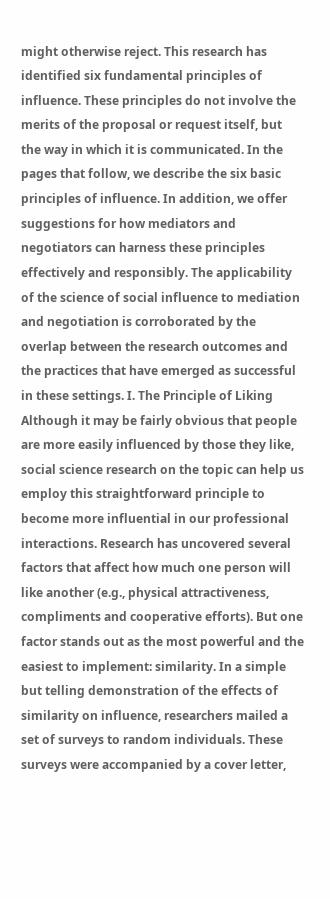might otherwise reject. This research has identified six fundamental principles of influence. These principles do not involve the merits of the proposal or request itself, but the way in which it is communicated. In the pages that follow, we describe the six basic principles of influence. In addition, we offer suggestions for how mediators and negotiators can harness these principles effectively and responsibly. The applicability of the science of social influence to mediation and negotiation is corroborated by the overlap between the research outcomes and the practices that have emerged as successful in these settings. I. The Principle of Liking Although it may be fairly obvious that people are more easily influenced by those they like, social science research on the topic can help us employ this straightforward principle to become more influential in our professional interactions. Research has uncovered several factors that affect how much one person will like another (e.g., physical attractiveness, compliments and cooperative efforts). But one factor stands out as the most powerful and the easiest to implement: similarity. In a simple but telling demonstration of the effects of similarity on influence, researchers mailed a set of surveys to random individuals. These surveys were accompanied by a cover letter,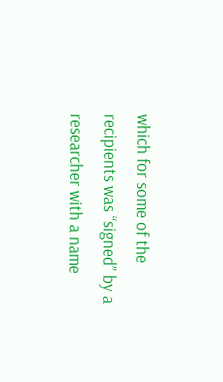which for some of the recipients was “signed” by a researcher with a name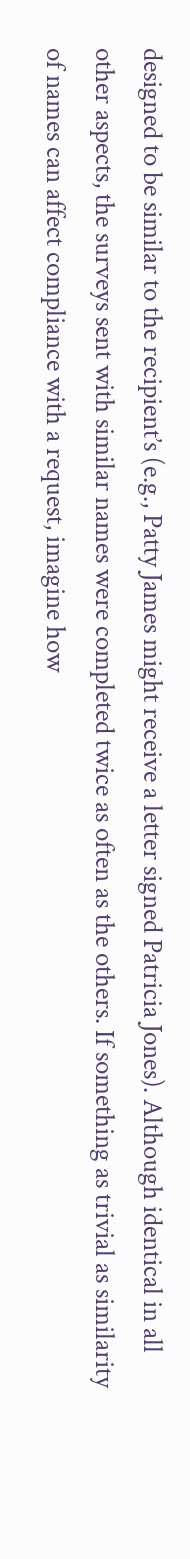designed to be similar to the recipient’s (e.g., Patty James might receive a letter signed Patricia Jones). Although identical in all other aspects, the surveys sent with similar names were completed twice as often as the others. If something as trivial as similarity of names can affect compliance with a request, imagine how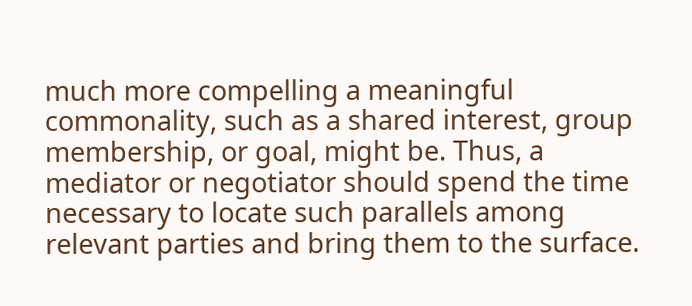much more compelling a meaningful commonality, such as a shared interest, group membership, or goal, might be. Thus, a mediator or negotiator should spend the time necessary to locate such parallels among relevant parties and bring them to the surface.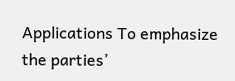Applications To emphasize the parties’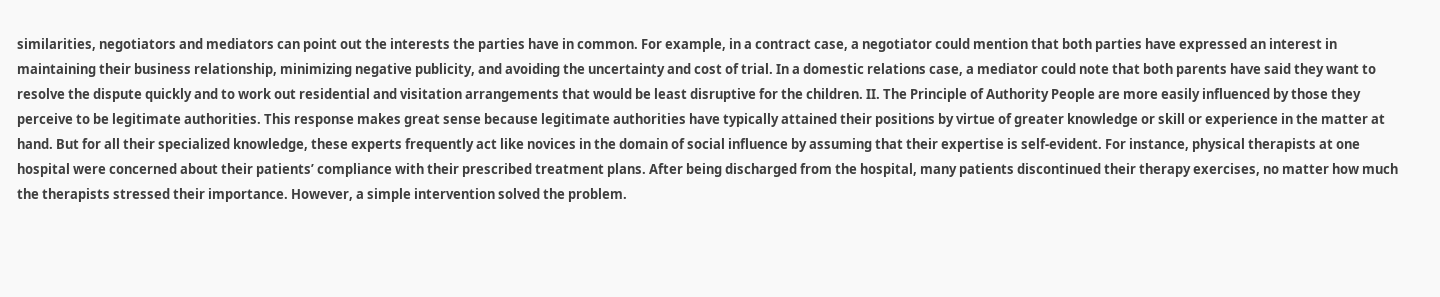similarities, negotiators and mediators can point out the interests the parties have in common. For example, in a contract case, a negotiator could mention that both parties have expressed an interest in maintaining their business relationship, minimizing negative publicity, and avoiding the uncertainty and cost of trial. In a domestic relations case, a mediator could note that both parents have said they want to resolve the dispute quickly and to work out residential and visitation arrangements that would be least disruptive for the children. II. The Principle of Authority People are more easily influenced by those they perceive to be legitimate authorities. This response makes great sense because legitimate authorities have typically attained their positions by virtue of greater knowledge or skill or experience in the matter at hand. But for all their specialized knowledge, these experts frequently act like novices in the domain of social influence by assuming that their expertise is self-evident. For instance, physical therapists at one hospital were concerned about their patients’ compliance with their prescribed treatment plans. After being discharged from the hospital, many patients discontinued their therapy exercises, no matter how much the therapists stressed their importance. However, a simple intervention solved the problem.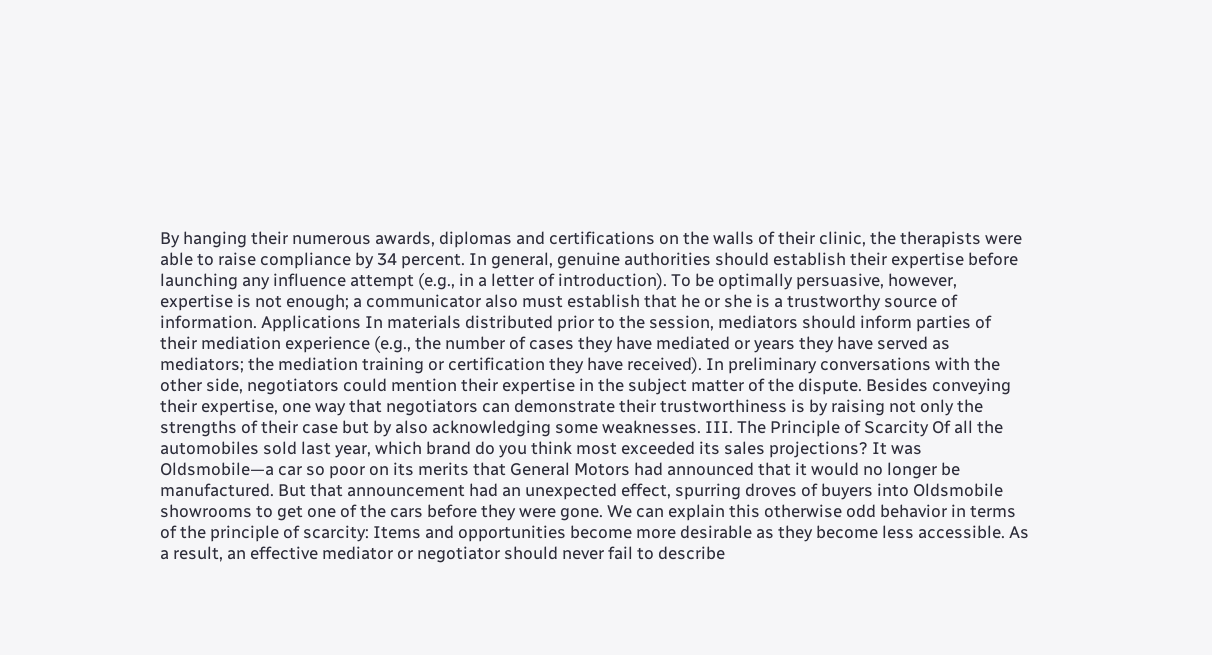By hanging their numerous awards, diplomas and certifications on the walls of their clinic, the therapists were able to raise compliance by 34 percent. In general, genuine authorities should establish their expertise before launching any influence attempt (e.g., in a letter of introduction). To be optimally persuasive, however, expertise is not enough; a communicator also must establish that he or she is a trustworthy source of information. Applications In materials distributed prior to the session, mediators should inform parties of their mediation experience (e.g., the number of cases they have mediated or years they have served as mediators; the mediation training or certification they have received). In preliminary conversations with the other side, negotiators could mention their expertise in the subject matter of the dispute. Besides conveying their expertise, one way that negotiators can demonstrate their trustworthiness is by raising not only the strengths of their case but by also acknowledging some weaknesses. III. The Principle of Scarcity Of all the automobiles sold last year, which brand do you think most exceeded its sales projections? It was Oldsmobile—a car so poor on its merits that General Motors had announced that it would no longer be manufactured. But that announcement had an unexpected effect, spurring droves of buyers into Oldsmobile showrooms to get one of the cars before they were gone. We can explain this otherwise odd behavior in terms of the principle of scarcity: Items and opportunities become more desirable as they become less accessible. As a result, an effective mediator or negotiator should never fail to describe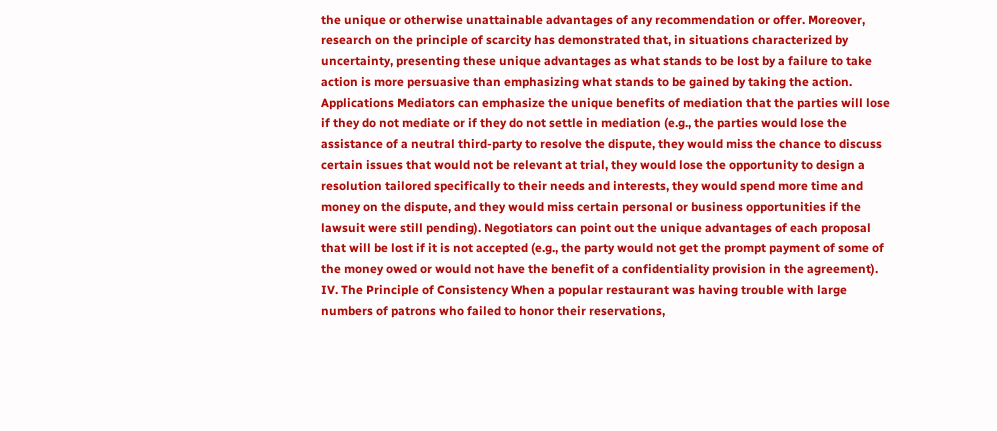the unique or otherwise unattainable advantages of any recommendation or offer. Moreover, research on the principle of scarcity has demonstrated that, in situations characterized by uncertainty, presenting these unique advantages as what stands to be lost by a failure to take action is more persuasive than emphasizing what stands to be gained by taking the action. Applications Mediators can emphasize the unique benefits of mediation that the parties will lose if they do not mediate or if they do not settle in mediation (e.g., the parties would lose the assistance of a neutral third-party to resolve the dispute, they would miss the chance to discuss certain issues that would not be relevant at trial, they would lose the opportunity to design a resolution tailored specifically to their needs and interests, they would spend more time and money on the dispute, and they would miss certain personal or business opportunities if the lawsuit were still pending). Negotiators can point out the unique advantages of each proposal that will be lost if it is not accepted (e.g., the party would not get the prompt payment of some of the money owed or would not have the benefit of a confidentiality provision in the agreement). IV. The Principle of Consistency When a popular restaurant was having trouble with large numbers of patrons who failed to honor their reservations,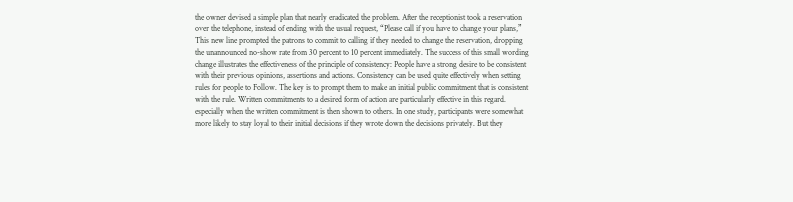the owner devised a simple plan that nearly eradicated the problem. After the receptionist took a reservation over the telephone, instead of ending with the usual request, “Please call if you have to change your plans,” This new line prompted the patrons to commit to calling if they needed to change the reservation, dropping the unannounced no-show rate from 30 percent to 10 percent immediately. The success of this small wording change illustrates the effectiveness of the principle of consistency: People have a strong desire to be consistent with their previous opinions, assertions and actions. Consistency can be used quite effectively when setting rules for people to Follow. The key is to prompt them to make an initial public commitment that is consistent with the rule. Written commitments to a desired form of action are particularly effective in this regard. especially when the written commitment is then shown to others. In one study, participants were somewhat more likely to stay loyal to their initial decisions if they wrote down the decisions privately. But they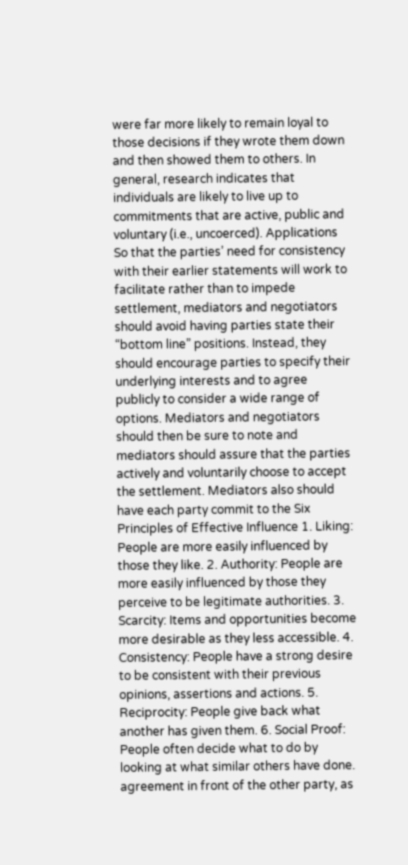were far more likely to remain loyal to those decisions if they wrote them down and then showed them to others. In general, research indicates that individuals are likely to live up to commitments that are active, public and voluntary (i.e., uncoerced). Applications So that the parties’ need for consistency with their earlier statements will work to facilitate rather than to impede settlement, mediators and negotiators should avoid having parties state their “bottom line” positions. Instead, they should encourage parties to specify their underlying interests and to agree publicly to consider a wide range of options. Mediators and negotiators should then be sure to note and mediators should assure that the parties actively and voluntarily choose to accept the settlement. Mediators also should have each party commit to the Six Principles of Effective Influence 1. Liking: People are more easily influenced by those they like. 2. Authority: People are more easily influenced by those they perceive to be legitimate authorities. 3. Scarcity: Items and opportunities become more desirable as they less accessible. 4. Consistency: People have a strong desire to be consistent with their previous opinions, assertions and actions. 5. Reciprocity: People give back what another has given them. 6. Social Proof: People often decide what to do by looking at what similar others have done. agreement in front of the other party, as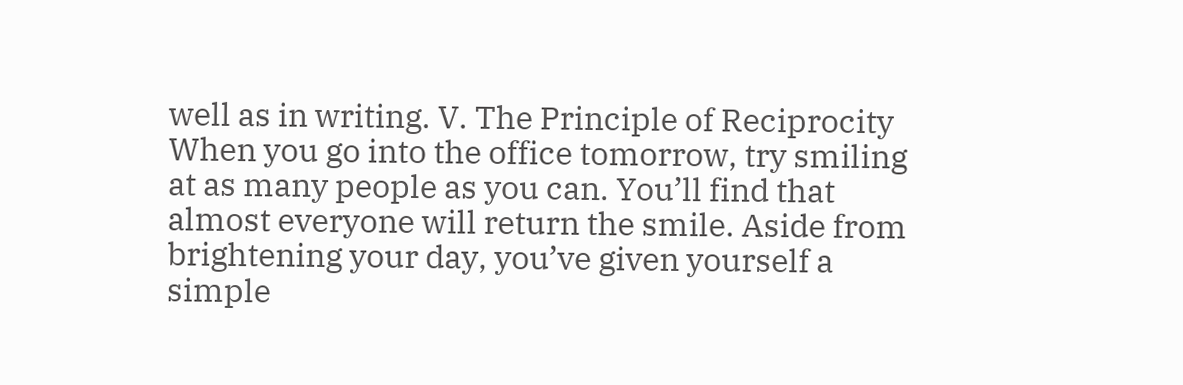well as in writing. V. The Principle of Reciprocity When you go into the office tomorrow, try smiling at as many people as you can. You’ll find that almost everyone will return the smile. Aside from brightening your day, you’ve given yourself a simple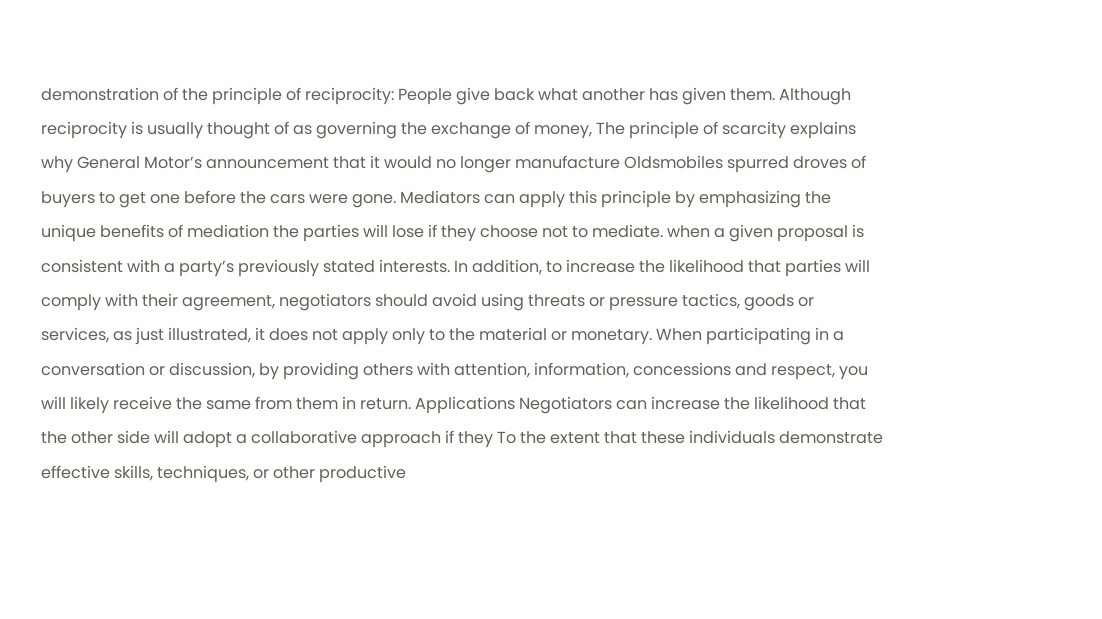demonstration of the principle of reciprocity: People give back what another has given them. Although reciprocity is usually thought of as governing the exchange of money, The principle of scarcity explains why General Motor’s announcement that it would no longer manufacture Oldsmobiles spurred droves of buyers to get one before the cars were gone. Mediators can apply this principle by emphasizing the unique benefits of mediation the parties will lose if they choose not to mediate. when a given proposal is consistent with a party’s previously stated interests. In addition, to increase the likelihood that parties will comply with their agreement, negotiators should avoid using threats or pressure tactics, goods or services, as just illustrated, it does not apply only to the material or monetary. When participating in a conversation or discussion, by providing others with attention, information, concessions and respect, you will likely receive the same from them in return. Applications Negotiators can increase the likelihood that the other side will adopt a collaborative approach if they To the extent that these individuals demonstrate effective skills, techniques, or other productive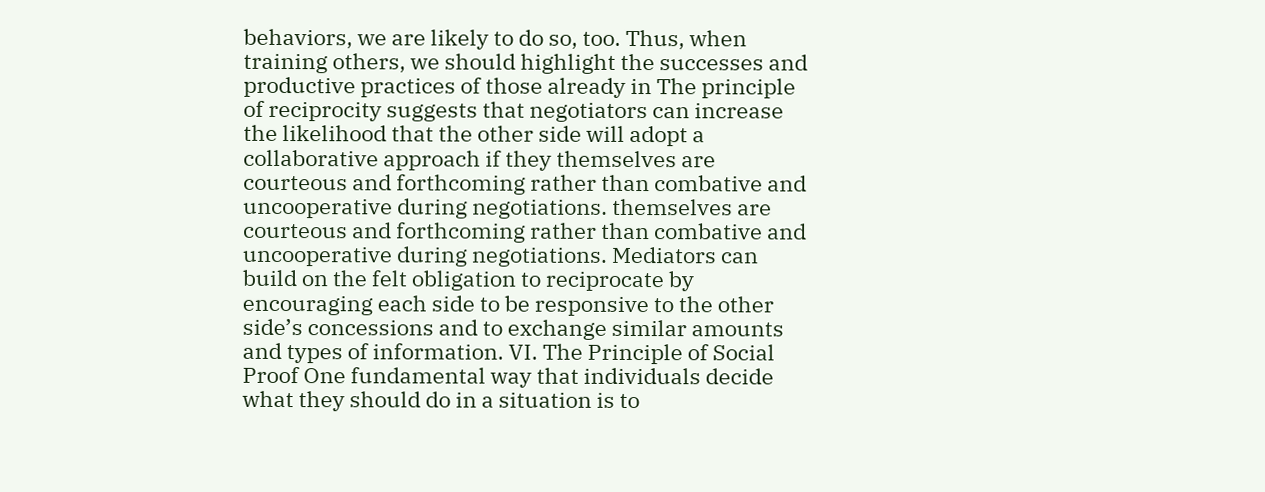behaviors, we are likely to do so, too. Thus, when training others, we should highlight the successes and productive practices of those already in The principle of reciprocity suggests that negotiators can increase the likelihood that the other side will adopt a collaborative approach if they themselves are courteous and forthcoming rather than combative and uncooperative during negotiations. themselves are courteous and forthcoming rather than combative and uncooperative during negotiations. Mediators can build on the felt obligation to reciprocate by encouraging each side to be responsive to the other side’s concessions and to exchange similar amounts and types of information. VI. The Principle of Social Proof One fundamental way that individuals decide what they should do in a situation is to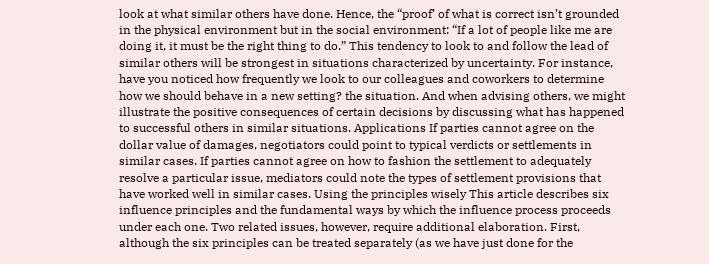look at what similar others have done. Hence, the “proof’ of what is correct isn’t grounded in the physical environment but in the social environment: “If a lot of people like me are doing it, it must be the right thing to do.” This tendency to look to and follow the lead of similar others will be strongest in situations characterized by uncertainty. For instance, have you noticed how frequently we look to our colleagues and coworkers to determine how we should behave in a new setting? the situation. And when advising others, we might illustrate the positive consequences of certain decisions by discussing what has happened to successful others in similar situations. Applications If parties cannot agree on the dollar value of damages, negotiators could point to typical verdicts or settlements in similar cases. If parties cannot agree on how to fashion the settlement to adequately resolve a particular issue, mediators could note the types of settlement provisions that have worked well in similar cases. Using the principles wisely This article describes six influence principles and the fundamental ways by which the influence process proceeds under each one. Two related issues, however, require additional elaboration. First, although the six principles can be treated separately (as we have just done for the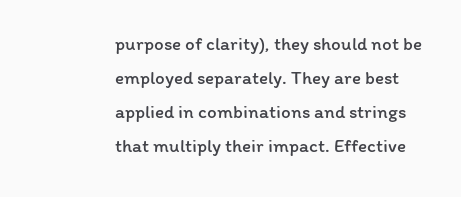purpose of clarity), they should not be employed separately. They are best applied in combinations and strings that multiply their impact. Effective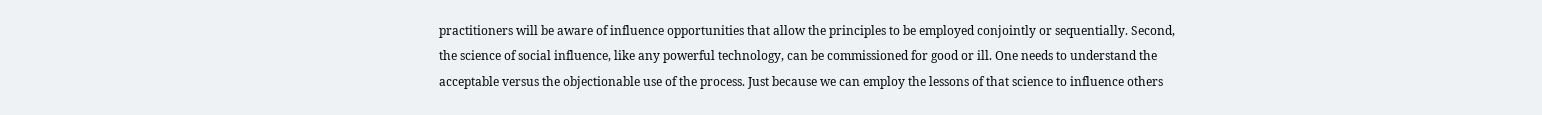practitioners will be aware of influence opportunities that allow the principles to be employed conjointly or sequentially. Second, the science of social influence, like any powerful technology, can be commissioned for good or ill. One needs to understand the acceptable versus the objectionable use of the process. Just because we can employ the lessons of that science to influence others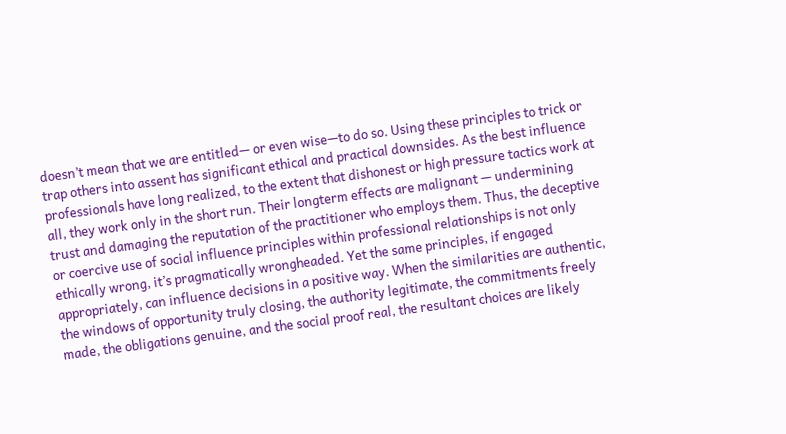doesn’t mean that we are entitled— or even wise—to do so. Using these principles to trick or trap others into assent has significant ethical and practical downsides. As the best influence professionals have long realized, to the extent that dishonest or high pressure tactics work at all, they work only in the short run. Their longterm effects are malignant — undermining trust and damaging the reputation of the practitioner who employs them. Thus, the deceptive or coercive use of social influence principles within professional relationships is not only ethically wrong, it’s pragmatically wrongheaded. Yet the same principles, if engaged appropriately, can influence decisions in a positive way. When the similarities are authentic, the windows of opportunity truly closing, the authority legitimate, the commitments freely made, the obligations genuine, and the social proof real, the resultant choices are likely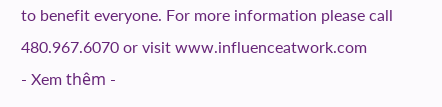to benefit everyone. For more information please call 480.967.6070 or visit www.influenceatwork.com
- Xem thêm -